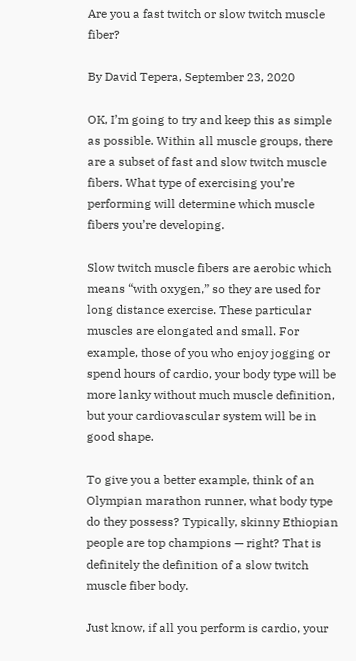Are you a fast twitch or slow twitch muscle fiber?

By David Tepera, September 23, 2020

OK, I’m going to try and keep this as simple as possible. Within all muscle groups, there are a subset of fast and slow twitch muscle fibers. What type of exercising you’re performing will determine which muscle fibers you’re developing.

Slow twitch muscle fibers are aerobic which means “with oxygen,” so they are used for long distance exercise. These particular muscles are elongated and small. For example, those of you who enjoy jogging or spend hours of cardio, your body type will be more lanky without much muscle definition, but your cardiovascular system will be in good shape.

To give you a better example, think of an Olympian marathon runner, what body type do they possess? Typically, skinny Ethiopian people are top champions — right? That is definitely the definition of a slow twitch muscle fiber body.

Just know, if all you perform is cardio, your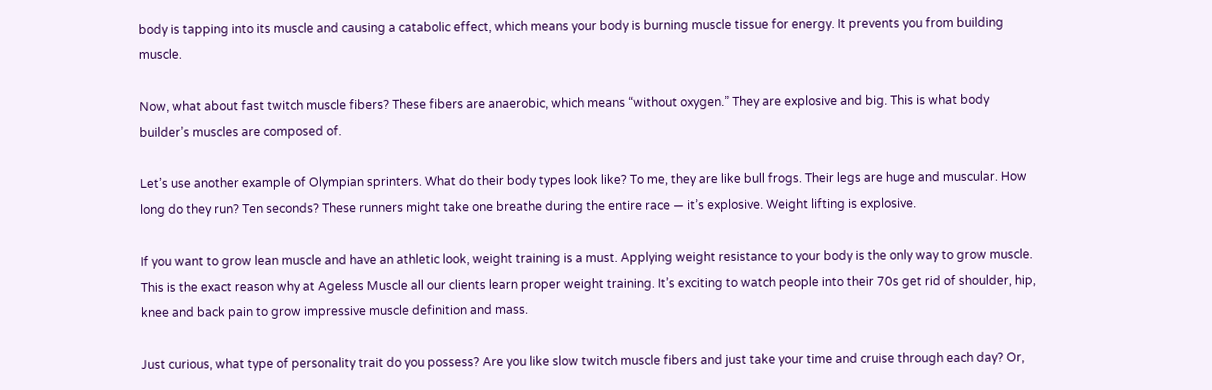body is tapping into its muscle and causing a catabolic effect, which means your body is burning muscle tissue for energy. It prevents you from building muscle.

Now, what about fast twitch muscle fibers? These fibers are anaerobic, which means “without oxygen.” They are explosive and big. This is what body builder’s muscles are composed of.

Let’s use another example of Olympian sprinters. What do their body types look like? To me, they are like bull frogs. Their legs are huge and muscular. How long do they run? Ten seconds? These runners might take one breathe during the entire race — it’s explosive. Weight lifting is explosive.

If you want to grow lean muscle and have an athletic look, weight training is a must. Applying weight resistance to your body is the only way to grow muscle. This is the exact reason why at Ageless Muscle all our clients learn proper weight training. It’s exciting to watch people into their 70s get rid of shoulder, hip, knee and back pain to grow impressive muscle definition and mass.

Just curious, what type of personality trait do you possess? Are you like slow twitch muscle fibers and just take your time and cruise through each day? Or,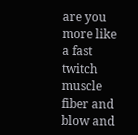are you more like a fast twitch muscle fiber and blow and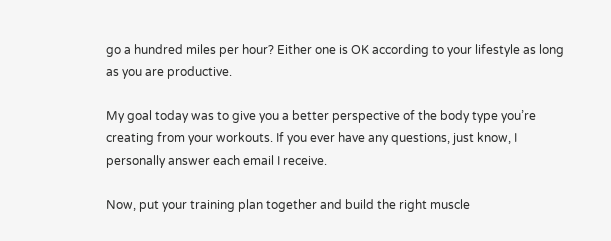go a hundred miles per hour? Either one is OK according to your lifestyle as long as you are productive.

My goal today was to give you a better perspective of the body type you’re creating from your workouts. If you ever have any questions, just know, I personally answer each email I receive.

Now, put your training plan together and build the right muscle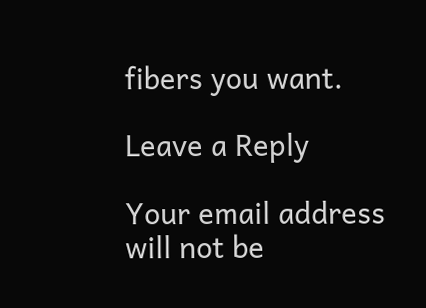fibers you want.

Leave a Reply

Your email address will not be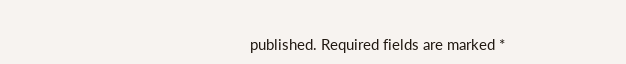published. Required fields are marked *